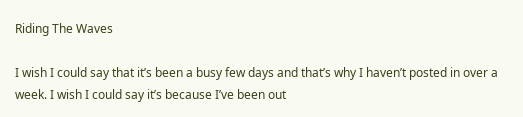Riding The Waves

I wish I could say that it’s been a busy few days and that’s why I haven’t posted in over a week. I wish I could say it’s because I’ve been out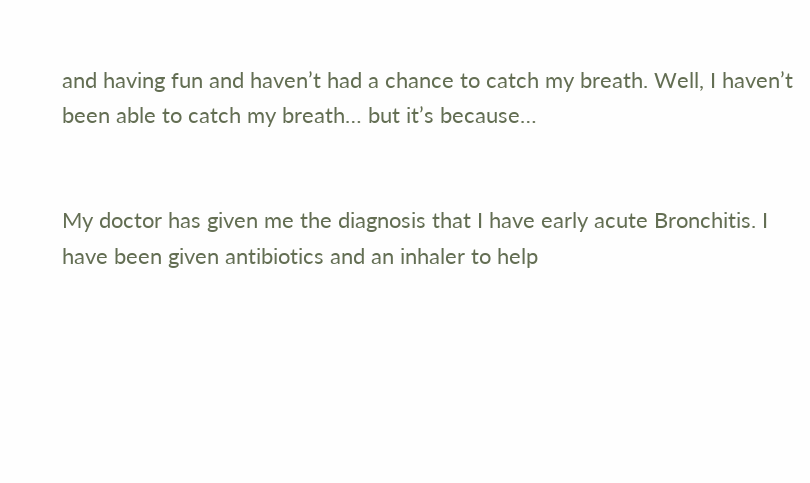and having fun and haven’t had a chance to catch my breath. Well, I haven’t been able to catch my breath… but it’s because…


My doctor has given me the diagnosis that I have early acute Bronchitis. I have been given antibiotics and an inhaler to help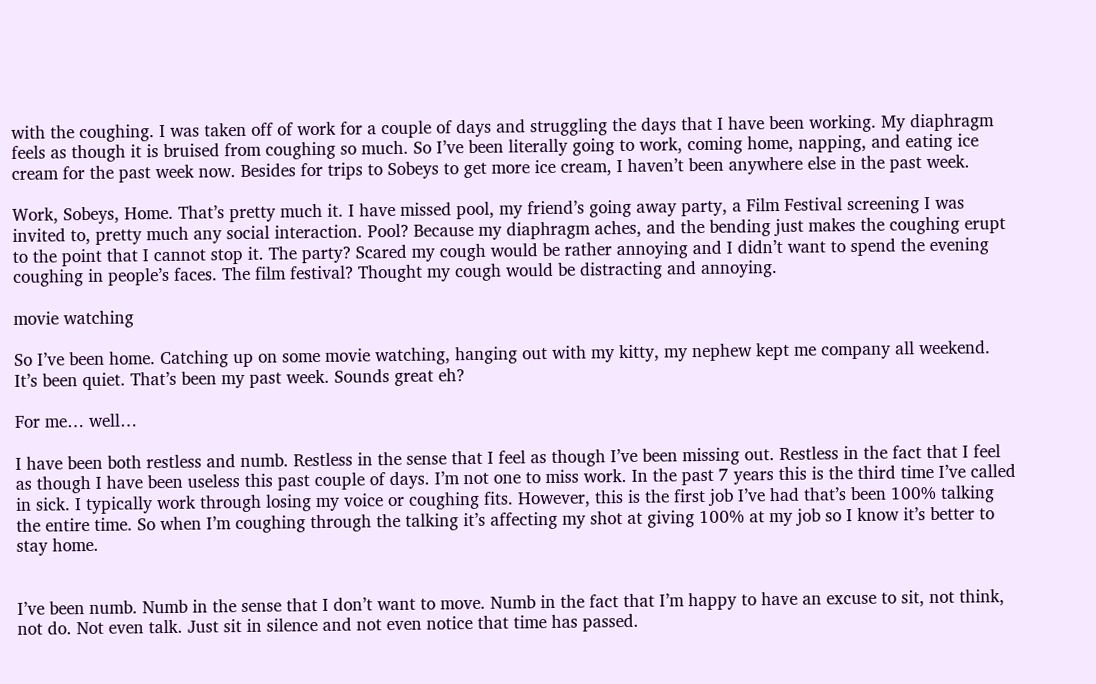with the coughing. I was taken off of work for a couple of days and struggling the days that I have been working. My diaphragm feels as though it is bruised from coughing so much. So I’ve been literally going to work, coming home, napping, and eating ice cream for the past week now. Besides for trips to Sobeys to get more ice cream, I haven’t been anywhere else in the past week.

Work, Sobeys, Home. That’s pretty much it. I have missed pool, my friend’s going away party, a Film Festival screening I was invited to, pretty much any social interaction. Pool? Because my diaphragm aches, and the bending just makes the coughing erupt to the point that I cannot stop it. The party? Scared my cough would be rather annoying and I didn’t want to spend the evening coughing in people’s faces. The film festival? Thought my cough would be distracting and annoying.

movie watching

So I’ve been home. Catching up on some movie watching, hanging out with my kitty, my nephew kept me company all weekend. It’s been quiet. That’s been my past week. Sounds great eh?

For me… well…

I have been both restless and numb. Restless in the sense that I feel as though I’ve been missing out. Restless in the fact that I feel as though I have been useless this past couple of days. I’m not one to miss work. In the past 7 years this is the third time I’ve called in sick. I typically work through losing my voice or coughing fits. However, this is the first job I’ve had that’s been 100% talking the entire time. So when I’m coughing through the talking it’s affecting my shot at giving 100% at my job so I know it’s better to stay home.


I’ve been numb. Numb in the sense that I don’t want to move. Numb in the fact that I’m happy to have an excuse to sit, not think, not do. Not even talk. Just sit in silence and not even notice that time has passed.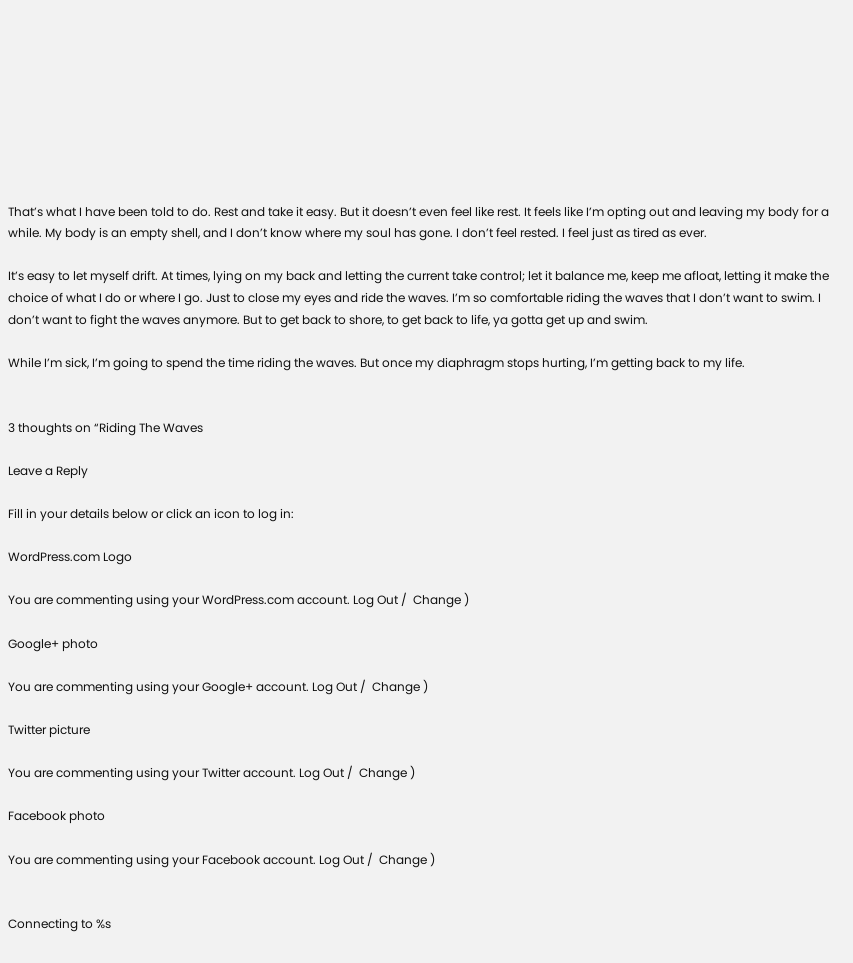That’s what I have been told to do. Rest and take it easy. But it doesn’t even feel like rest. It feels like I’m opting out and leaving my body for a while. My body is an empty shell, and I don’t know where my soul has gone. I don’t feel rested. I feel just as tired as ever.

It’s easy to let myself drift. At times, lying on my back and letting the current take control; let it balance me, keep me afloat, letting it make the choice of what I do or where I go. Just to close my eyes and ride the waves. I’m so comfortable riding the waves that I don’t want to swim. I don’t want to fight the waves anymore. But to get back to shore, to get back to life, ya gotta get up and swim.

While I’m sick, I’m going to spend the time riding the waves. But once my diaphragm stops hurting, I’m getting back to my life.


3 thoughts on “Riding The Waves

Leave a Reply

Fill in your details below or click an icon to log in:

WordPress.com Logo

You are commenting using your WordPress.com account. Log Out /  Change )

Google+ photo

You are commenting using your Google+ account. Log Out /  Change )

Twitter picture

You are commenting using your Twitter account. Log Out /  Change )

Facebook photo

You are commenting using your Facebook account. Log Out /  Change )


Connecting to %s